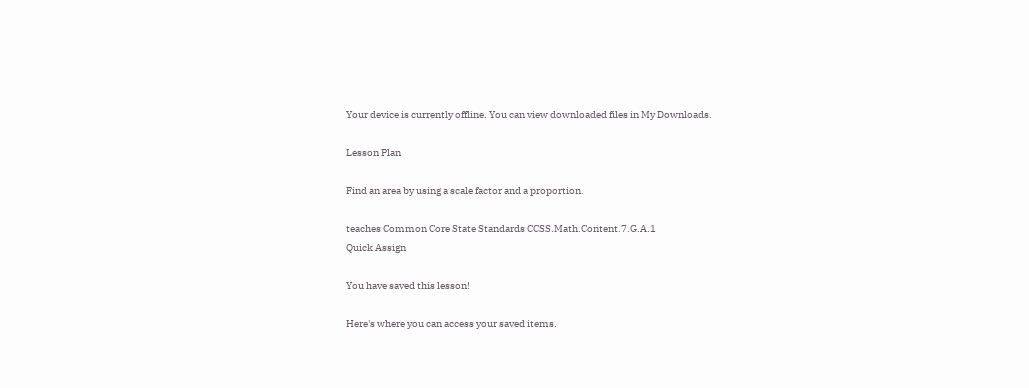Your device is currently offline. You can view downloaded files in My Downloads.

Lesson Plan

Find an area by using a scale factor and a proportion.

teaches Common Core State Standards CCSS.Math.Content.7.G.A.1
Quick Assign

You have saved this lesson!

Here's where you can access your saved items.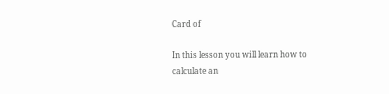Card of

In this lesson you will learn how to calculate an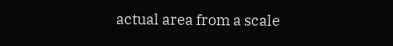actual area from a scale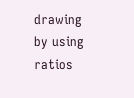drawing by using ratios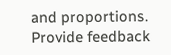and proportions.
Provide feedback